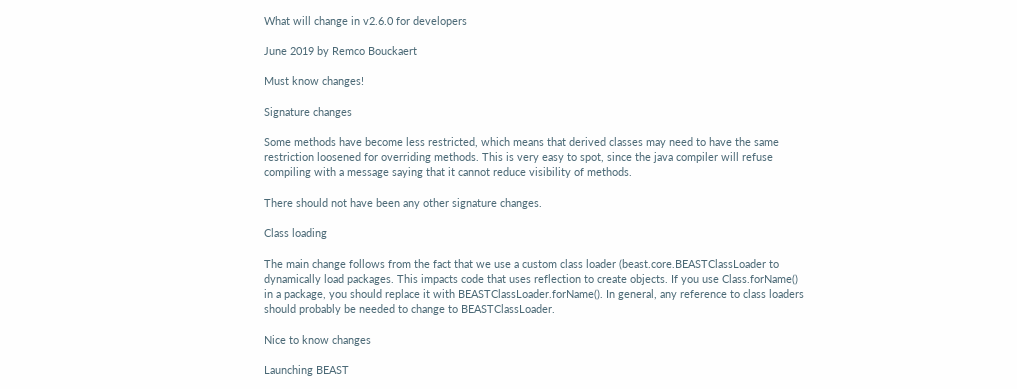What will change in v2.6.0 for developers

June 2019 by Remco Bouckaert

Must know changes!

Signature changes

Some methods have become less restricted, which means that derived classes may need to have the same restriction loosened for overriding methods. This is very easy to spot, since the java compiler will refuse compiling with a message saying that it cannot reduce visibility of methods.

There should not have been any other signature changes.

Class loading

The main change follows from the fact that we use a custom class loader (beast.core.BEASTClassLoader to dynamically load packages. This impacts code that uses reflection to create objects. If you use Class.forName() in a package, you should replace it with BEASTClassLoader.forName(). In general, any reference to class loaders should probably be needed to change to BEASTClassLoader.

Nice to know changes

Launching BEAST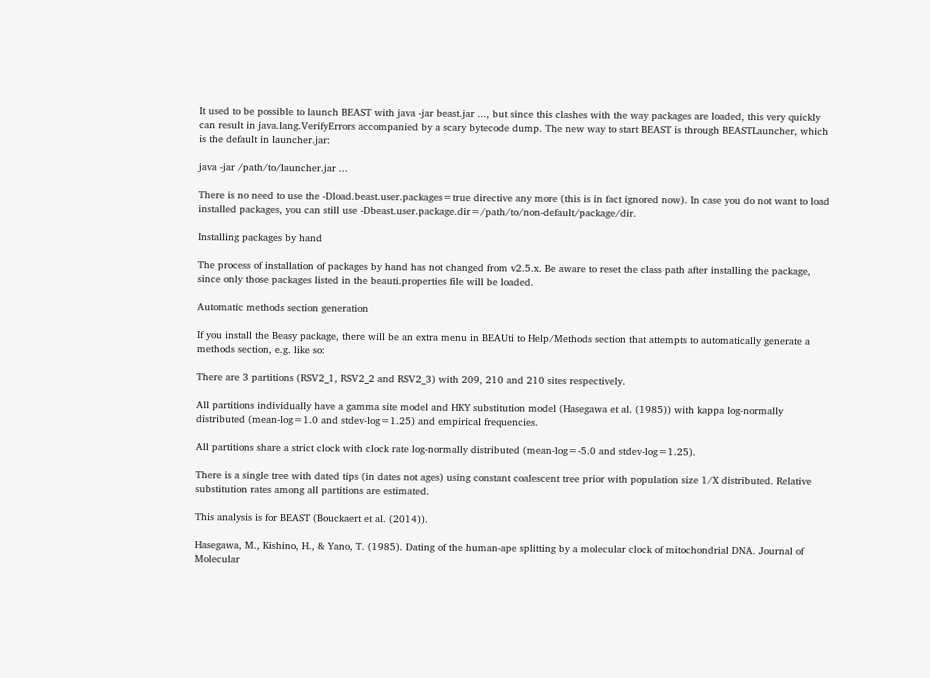It used to be possible to launch BEAST with java -jar beast.jar ..., but since this clashes with the way packages are loaded, this very quickly can result in java.lang.VerifyErrors accompanied by a scary bytecode dump. The new way to start BEAST is through BEASTLauncher, which is the default in launcher.jar:

java -jar /path/to/launcher.jar ...

There is no need to use the -Dload.beast.user.packages=true directive any more (this is in fact ignored now). In case you do not want to load installed packages, you can still use -Dbeast.user.package.dir=/path/to/non-default/package/dir.

Installing packages by hand

The process of installation of packages by hand has not changed from v2.5.x. Be aware to reset the class path after installing the package, since only those packages listed in the beauti.properties file will be loaded.

Automatic methods section generation

If you install the Beasy package, there will be an extra menu in BEAUti to Help/Methods section that attempts to automatically generate a methods section, e.g. like so:

There are 3 partitions (RSV2_1, RSV2_2 and RSV2_3) with 209, 210 and 210 sites respectively.

All partitions individually have a gamma site model and HKY substitution model (Hasegawa et al. (1985)) with kappa log-normally distributed (mean-log=1.0 and stdev-log=1.25) and empirical frequencies.

All partitions share a strict clock with clock rate log-normally distributed (mean-log=-5.0 and stdev-log=1.25).

There is a single tree with dated tips (in dates not ages) using constant coalescent tree prior with population size 1/X distributed. Relative substitution rates among all partitions are estimated.

This analysis is for BEAST (Bouckaert et al. (2014)).

Hasegawa, M., Kishino, H., & Yano, T. (1985). Dating of the human-ape splitting by a molecular clock of mitochondrial DNA. Journal of Molecular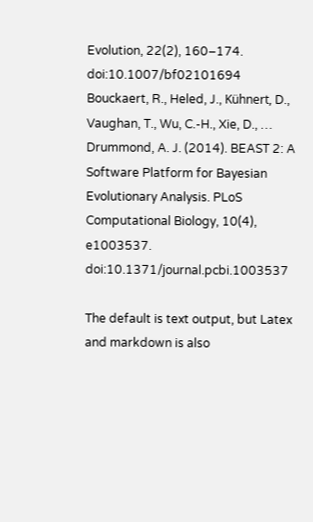Evolution, 22(2), 160–174. doi:10.1007/bf02101694
Bouckaert, R., Heled, J., Kühnert, D., Vaughan, T., Wu, C.-H., Xie, D., … Drummond, A. J. (2014). BEAST 2: A Software Platform for Bayesian Evolutionary Analysis. PLoS Computational Biology, 10(4), e1003537. doi:10.1371/journal.pcbi.1003537

The default is text output, but Latex and markdown is also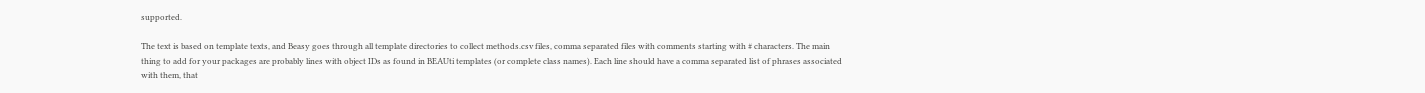supported.

The text is based on template texts, and Beasy goes through all template directories to collect methods.csv files, comma separated files with comments starting with # characters. The main thing to add for your packages are probably lines with object IDs as found in BEAUti templates (or complete class names). Each line should have a comma separated list of phrases associated with them, that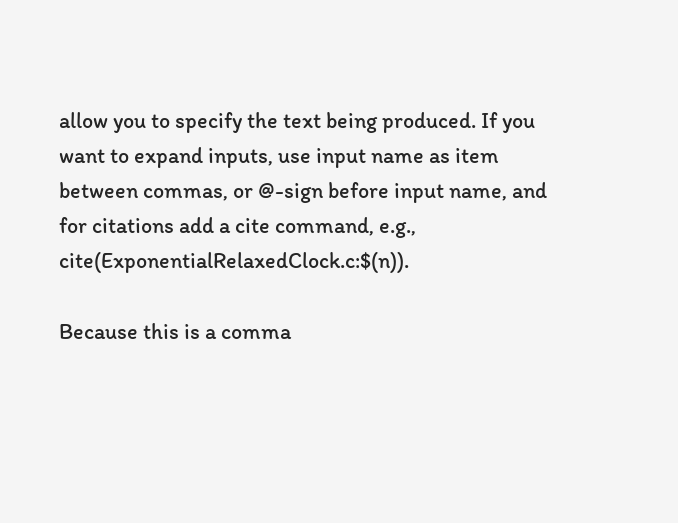allow you to specify the text being produced. If you want to expand inputs, use input name as item between commas, or @-sign before input name, and for citations add a cite command, e.g., cite(ExponentialRelaxedClock.c:$(n)).

Because this is a comma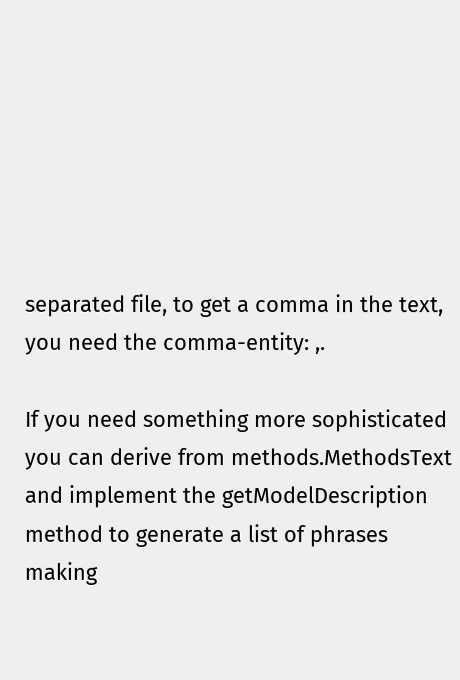separated file, to get a comma in the text, you need the comma-entity: ,.

If you need something more sophisticated you can derive from methods.MethodsText and implement the getModelDescription method to generate a list of phrases making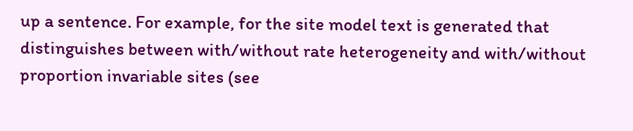up a sentence. For example, for the site model text is generated that distinguishes between with/without rate heterogeneity and with/without proportion invariable sites (see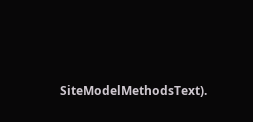SiteModelMethodsText).